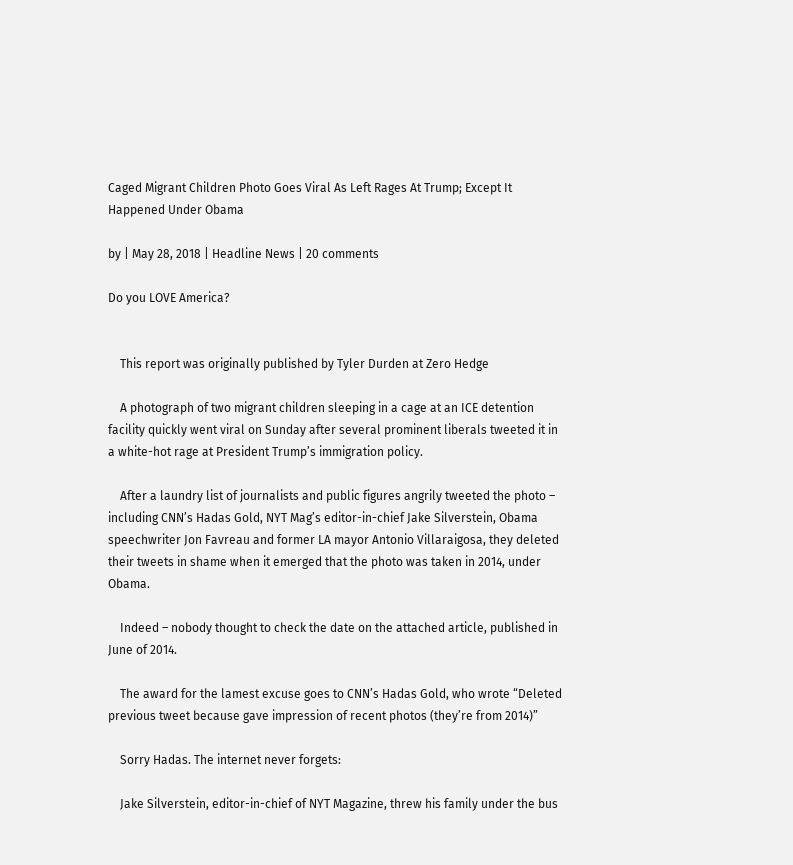Caged Migrant Children Photo Goes Viral As Left Rages At Trump; Except It Happened Under Obama

by | May 28, 2018 | Headline News | 20 comments

Do you LOVE America?


    This report was originally published by Tyler Durden at Zero Hedge

    A photograph of two migrant children sleeping in a cage at an ICE detention facility quickly went viral on Sunday after several prominent liberals tweeted it in a white-hot rage at President Trump’s immigration policy.

    After a laundry list of journalists and public figures angrily tweeted the photo – including CNN’s Hadas Gold, NYT Mag’s editor-in-chief Jake Silverstein, Obama speechwriter Jon Favreau and former LA mayor Antonio Villaraigosa, they deleted their tweets in shame when it emerged that the photo was taken in 2014, under Obama.

    Indeed – nobody thought to check the date on the attached article, published in June of 2014.

    The award for the lamest excuse goes to CNN’s Hadas Gold, who wrote “Deleted previous tweet because gave impression of recent photos (they’re from 2014)”

    Sorry Hadas. The internet never forgets:

    Jake Silverstein, editor-in-chief of NYT Magazine, threw his family under the bus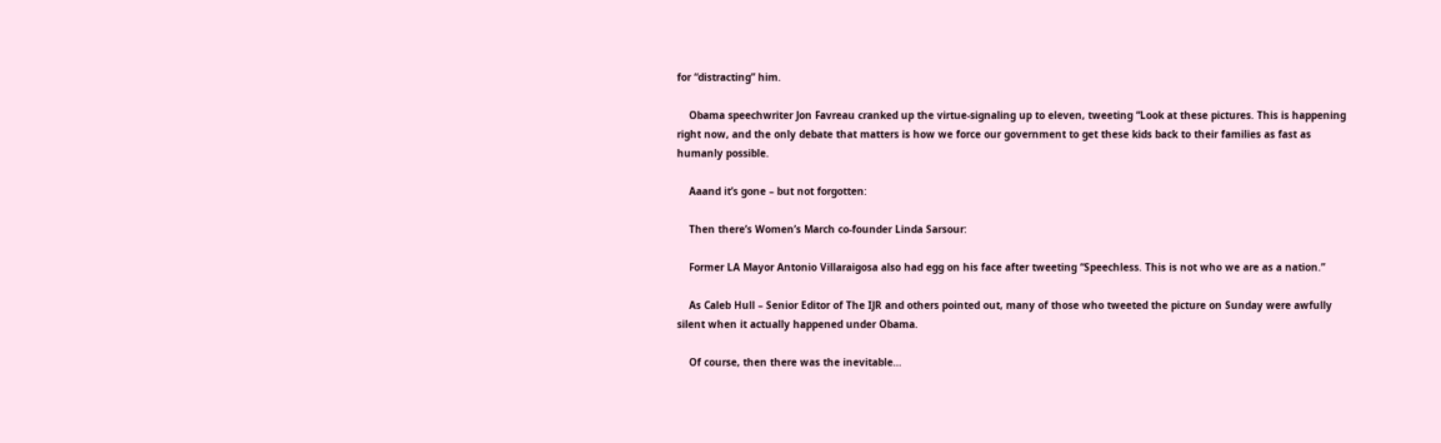for “distracting” him.

    Obama speechwriter Jon Favreau cranked up the virtue-signaling up to eleven, tweeting “Look at these pictures. This is happening right now, and the only debate that matters is how we force our government to get these kids back to their families as fast as humanly possible.

    Aaand it’s gone – but not forgotten:

    Then there’s Women’s March co-founder Linda Sarsour:

    Former LA Mayor Antonio Villaraigosa also had egg on his face after tweeting “Speechless. This is not who we are as a nation.”

    As Caleb Hull – Senior Editor of The IJR and others pointed out, many of those who tweeted the picture on Sunday were awfully silent when it actually happened under Obama.

    Of course, then there was the inevitable…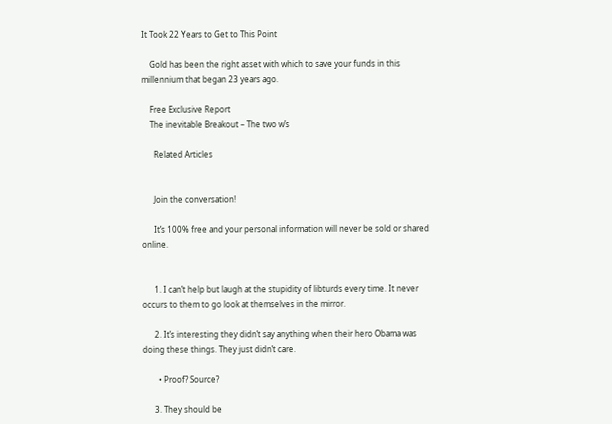It Took 22 Years to Get to This Point

    Gold has been the right asset with which to save your funds in this millennium that began 23 years ago.

    Free Exclusive Report
    The inevitable Breakout – The two w’s

      Related Articles


      Join the conversation!

      It’s 100% free and your personal information will never be sold or shared online.


      1. I can’t help but laugh at the stupidity of libturds every time. It never occurs to them to go look at themselves in the mirror.

      2. It’s interesting they didn’t say anything when their hero Obama was doing these things. They just didn’t care.

        • Proof? Source?

      3. They should be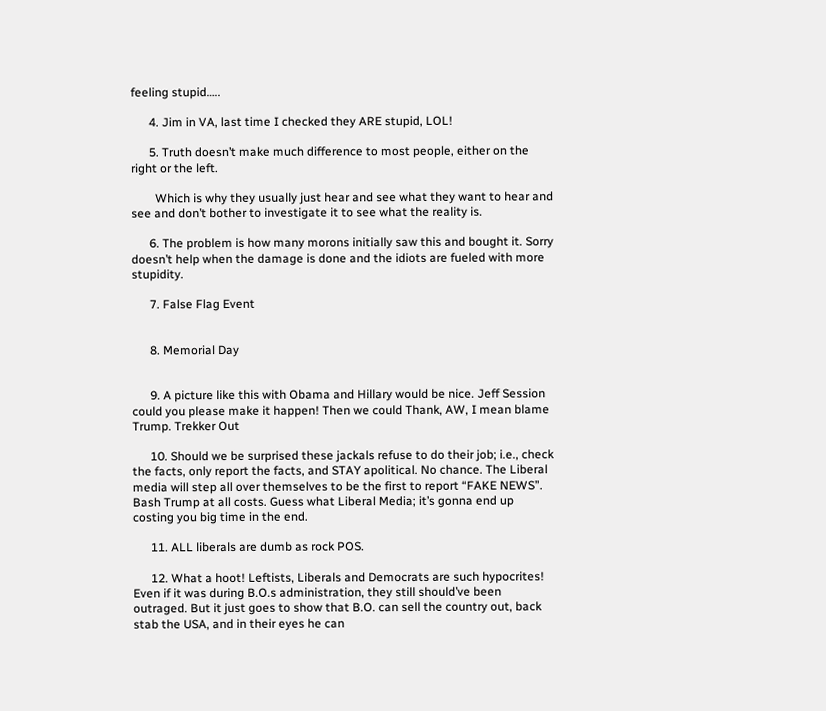feeling stupid…..

      4. Jim in VA, last time I checked they ARE stupid, LOL!

      5. Truth doesn’t make much difference to most people, either on the right or the left.

        Which is why they usually just hear and see what they want to hear and see and don’t bother to investigate it to see what the reality is.

      6. The problem is how many morons initially saw this and bought it. Sorry doesn’t help when the damage is done and the idiots are fueled with more stupidity.

      7. False Flag Event


      8. Memorial Day


      9. A picture like this with Obama and Hillary would be nice. Jeff Session could you please make it happen! Then we could Thank, AW, I mean blame Trump. Trekker Out

      10. Should we be surprised these jackals refuse to do their job; i.e., check the facts, only report the facts, and STAY apolitical. No chance. The Liberal media will step all over themselves to be the first to report “FAKE NEWS”. Bash Trump at all costs. Guess what Liberal Media; it’s gonna end up costing you big time in the end.

      11. ALL liberals are dumb as rock POS.

      12. What a hoot! Leftists, Liberals and Democrats are such hypocrites! Even if it was during B.O.s administration, they still should’ve been outraged. But it just goes to show that B.O. can sell the country out, back stab the USA, and in their eyes he can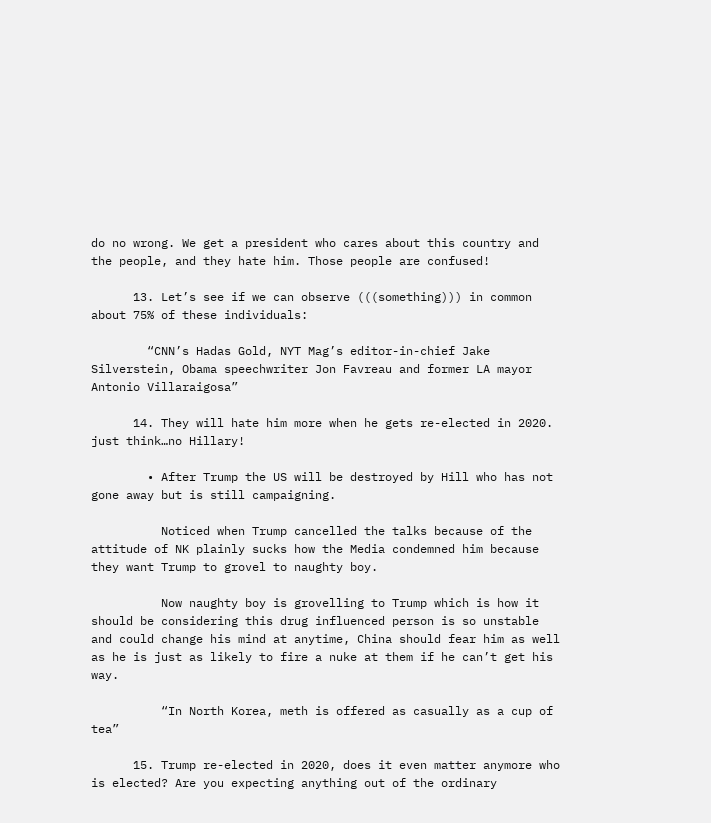do no wrong. We get a president who cares about this country and the people, and they hate him. Those people are confused!

      13. Let’s see if we can observe (((something))) in common about 75% of these individuals:

        “CNN’s Hadas Gold, NYT Mag’s editor-in-chief Jake Silverstein, Obama speechwriter Jon Favreau and former LA mayor Antonio Villaraigosa”

      14. They will hate him more when he gets re-elected in 2020. just think…no Hillary!

        • After Trump the US will be destroyed by Hill who has not gone away but is still campaigning.

          Noticed when Trump cancelled the talks because of the attitude of NK plainly sucks how the Media condemned him because they want Trump to grovel to naughty boy.

          Now naughty boy is grovelling to Trump which is how it should be considering this drug influenced person is so unstable and could change his mind at anytime, China should fear him as well as he is just as likely to fire a nuke at them if he can’t get his way.

          “In North Korea, meth is offered as casually as a cup of tea”

      15. Trump re-elected in 2020, does it even matter anymore who is elected? Are you expecting anything out of the ordinary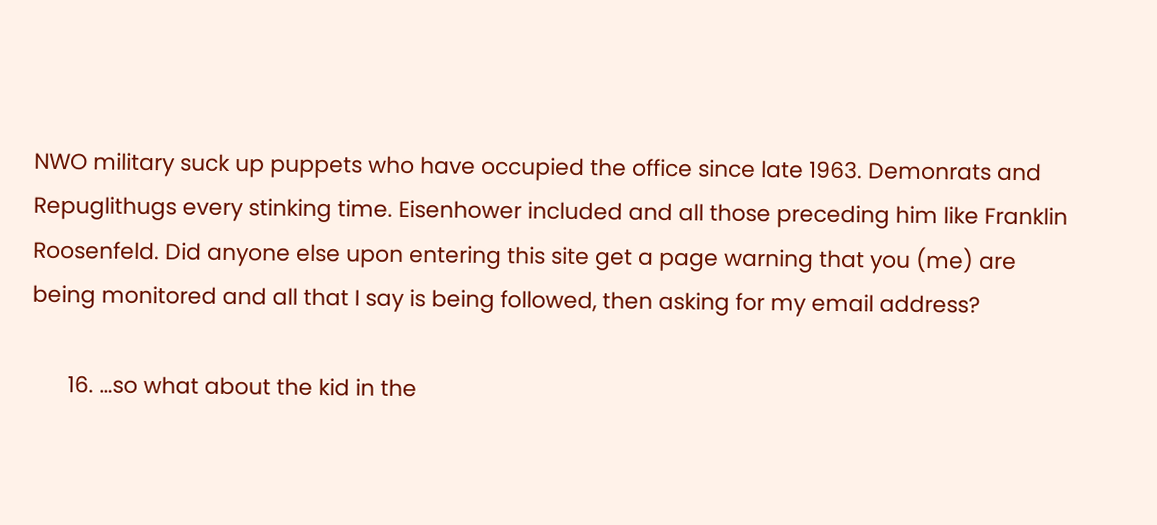NWO military suck up puppets who have occupied the office since late 1963. Demonrats and Repuglithugs every stinking time. Eisenhower included and all those preceding him like Franklin Roosenfeld. Did anyone else upon entering this site get a page warning that you (me) are being monitored and all that I say is being followed, then asking for my email address?

      16. …so what about the kid in the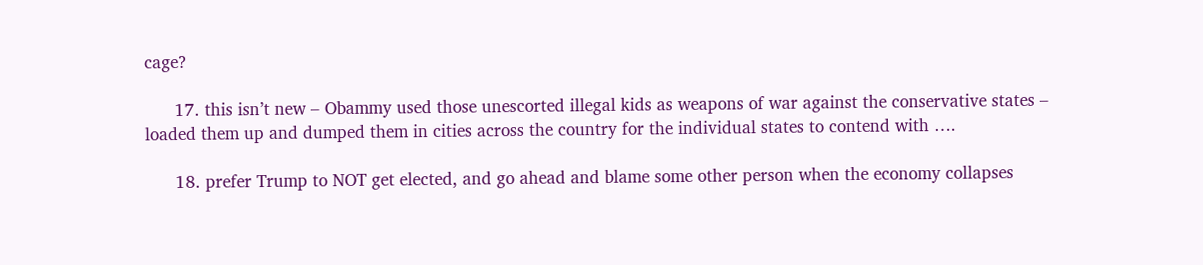cage?

      17. this isn’t new – Obammy used those unescorted illegal kids as weapons of war against the conservative states – loaded them up and dumped them in cities across the country for the individual states to contend with ….

      18. prefer Trump to NOT get elected, and go ahead and blame some other person when the economy collapses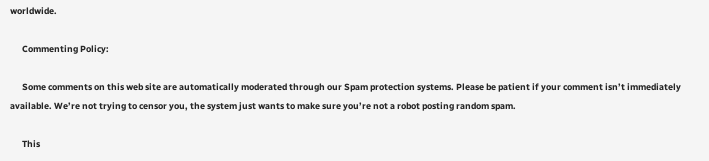worldwide.

      Commenting Policy:

      Some comments on this web site are automatically moderated through our Spam protection systems. Please be patient if your comment isn’t immediately available. We’re not trying to censor you, the system just wants to make sure you’re not a robot posting random spam.

      This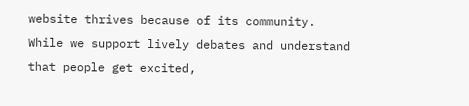website thrives because of its community. While we support lively debates and understand that people get excited,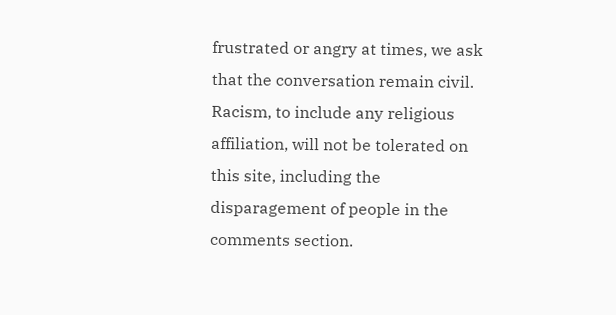frustrated or angry at times, we ask that the conversation remain civil. Racism, to include any religious affiliation, will not be tolerated on this site, including the disparagement of people in the comments section.